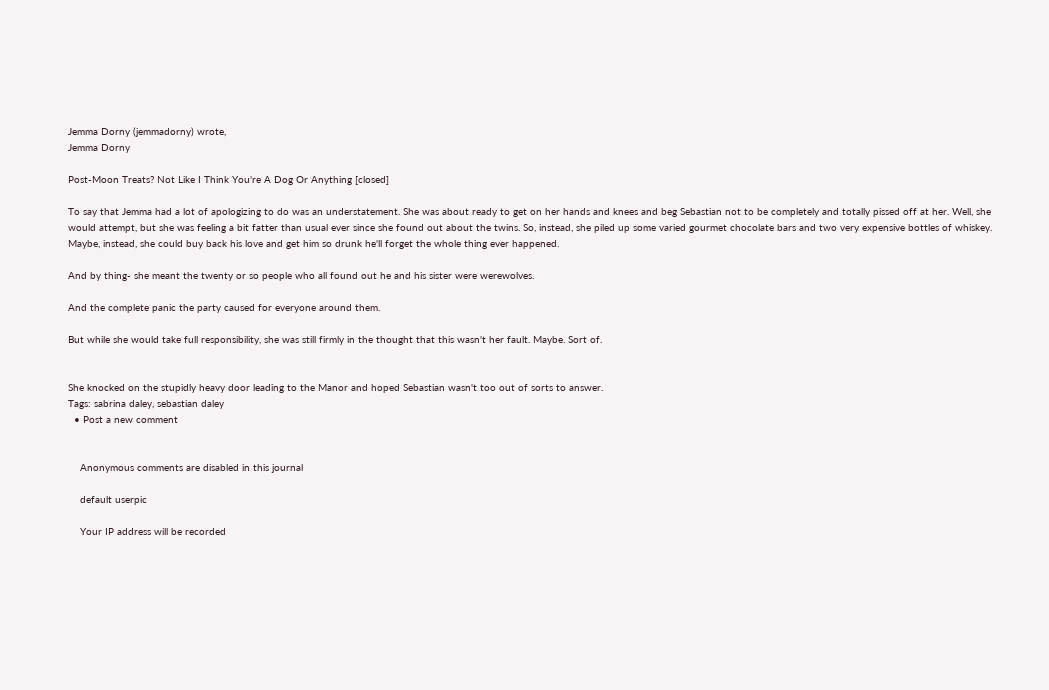Jemma Dorny (jemmadorny) wrote,
Jemma Dorny

Post-Moon Treats? Not Like I Think You're A Dog Or Anything [closed]

To say that Jemma had a lot of apologizing to do was an understatement. She was about ready to get on her hands and knees and beg Sebastian not to be completely and totally pissed off at her. Well, she would attempt, but she was feeling a bit fatter than usual ever since she found out about the twins. So, instead, she piled up some varied gourmet chocolate bars and two very expensive bottles of whiskey. Maybe, instead, she could buy back his love and get him so drunk he'll forget the whole thing ever happened.

And by thing- she meant the twenty or so people who all found out he and his sister were werewolves.

And the complete panic the party caused for everyone around them.

But while she would take full responsibility, she was still firmly in the thought that this wasn't her fault. Maybe. Sort of.


She knocked on the stupidly heavy door leading to the Manor and hoped Sebastian wasn't too out of sorts to answer.
Tags: sabrina daley, sebastian daley
  • Post a new comment


    Anonymous comments are disabled in this journal

    default userpic

    Your IP address will be recorded